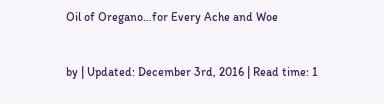Oil of Oregano…for Every Ache and Woe


by | Updated: December 3rd, 2016 | Read time: 1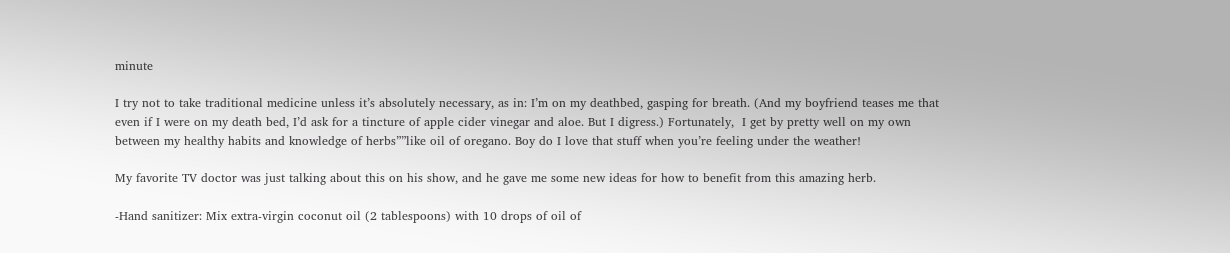minute

I try not to take traditional medicine unless it’s absolutely necessary, as in: I’m on my deathbed, gasping for breath. (And my boyfriend teases me that even if I were on my death bed, I’d ask for a tincture of apple cider vinegar and aloe. But I digress.) Fortunately,  I get by pretty well on my own between my healthy habits and knowledge of herbs””like oil of oregano. Boy do I love that stuff when you’re feeling under the weather!

My favorite TV doctor was just talking about this on his show, and he gave me some new ideas for how to benefit from this amazing herb.

-Hand sanitizer: Mix extra-virgin coconut oil (2 tablespoons) with 10 drops of oil of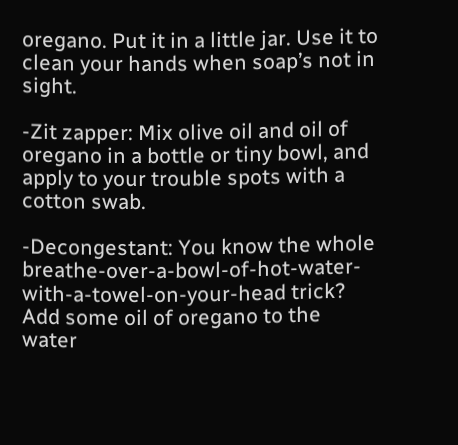oregano. Put it in a little jar. Use it to clean your hands when soap’s not in sight.

-Zit zapper: Mix olive oil and oil of oregano in a bottle or tiny bowl, and apply to your trouble spots with a cotton swab.

-Decongestant: You know the whole breathe-over-a-bowl-of-hot-water-with-a-towel-on-your-head trick? Add some oil of oregano to the water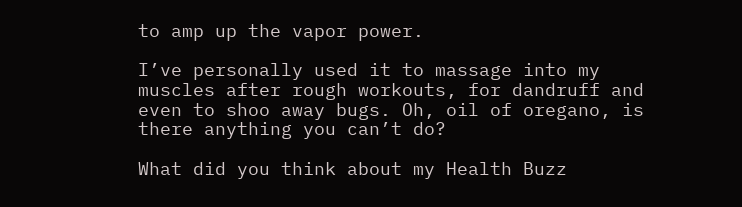to amp up the vapor power.

I’ve personally used it to massage into my muscles after rough workouts, for dandruff and even to shoo away bugs. Oh, oil of oregano, is there anything you can’t do?

What did you think about my Health Buzz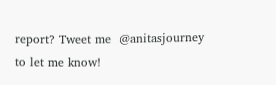report? Tweet me  @anitasjourney  to let me know!